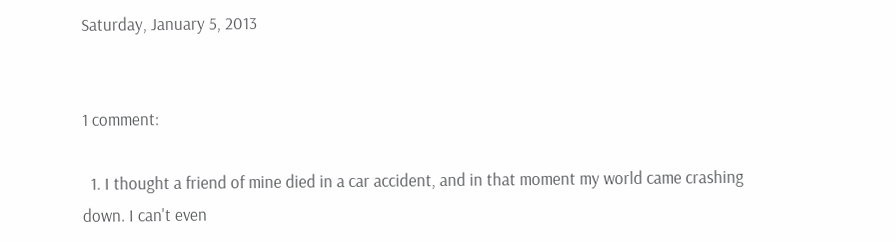Saturday, January 5, 2013


1 comment:

  1. I thought a friend of mine died in a car accident, and in that moment my world came crashing down. I can't even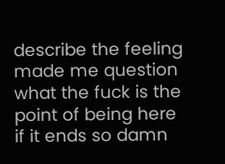describe the feeling made me question what the fuck is the point of being here if it ends so damn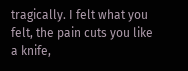tragically. I felt what you felt, the pain cuts you like a knife,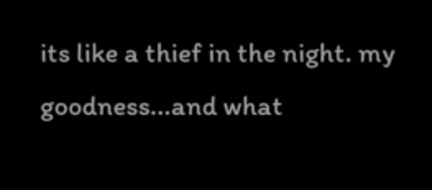its like a thief in the night. my goodness...and what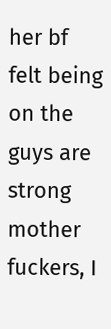her bf felt being on the guys are strong mother fuckers, I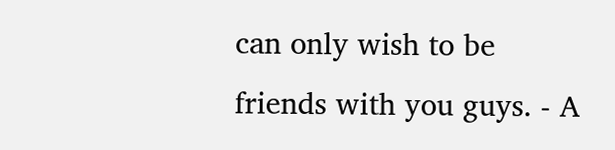can only wish to be friends with you guys. - A